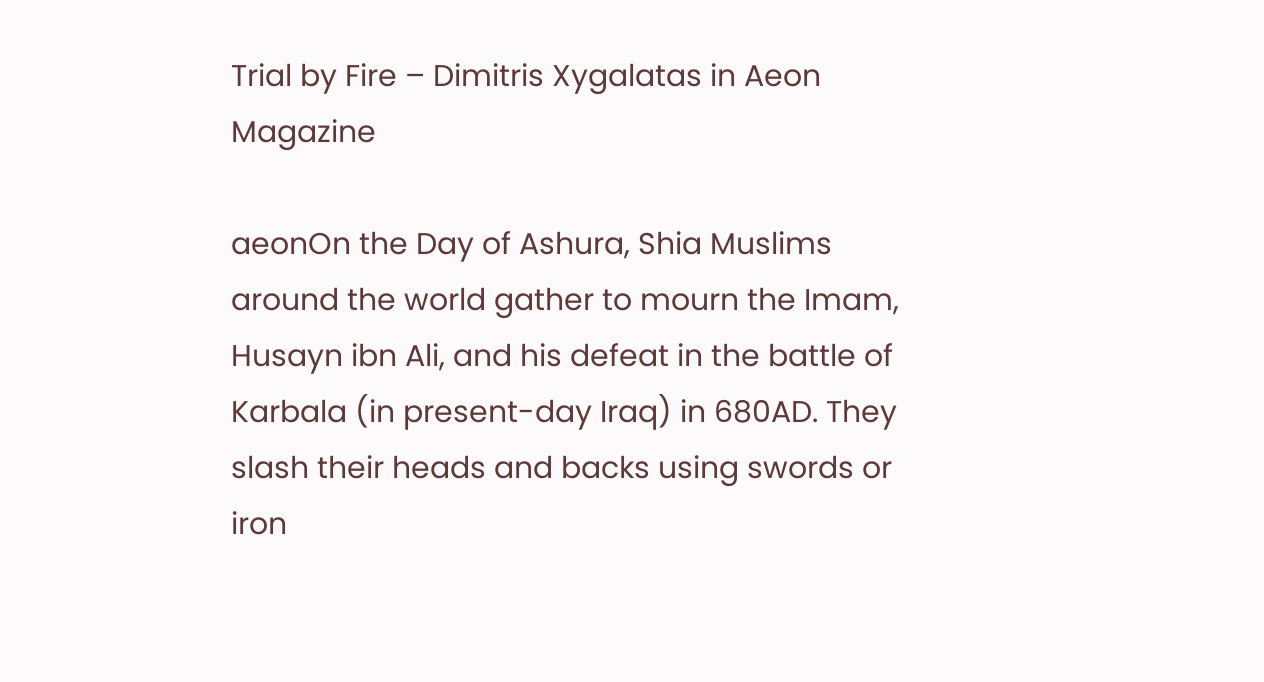Trial by Fire – Dimitris Xygalatas in Aeon Magazine

aeonOn the Day of Ashura, Shia Muslims around the world gather to mourn the Imam, Husayn ibn Ali, and his defeat in the battle of Karbala (in present-day Iraq) in 680AD. They slash their heads and backs using swords or iron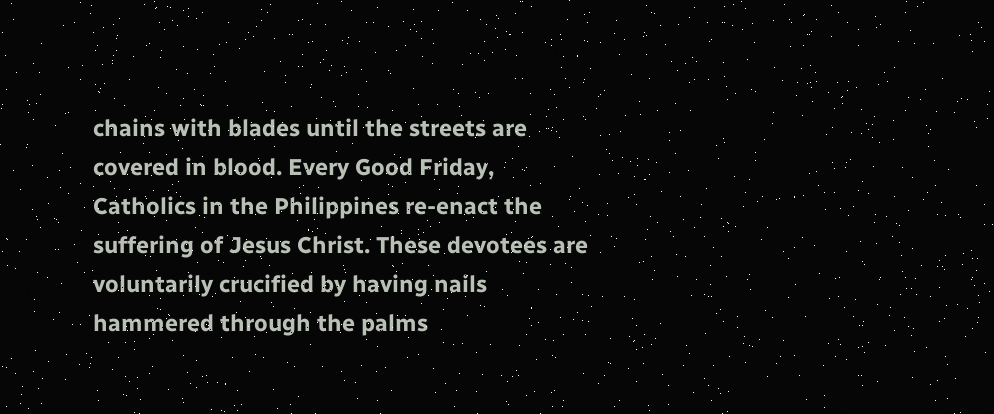chains with blades until the streets are covered in blood. Every Good Friday, Catholics in the Philippines re-enact the suffering of Jesus Christ. These devotees are voluntarily crucified by having nails hammered through the palms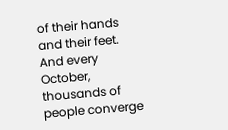of their hands and their feet. And every October, thousands of people converge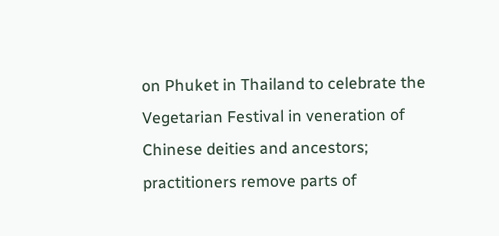on Phuket in Thailand to celebrate the Vegetarian Festival in veneration of Chinese deities and ancestors; practitioners remove parts of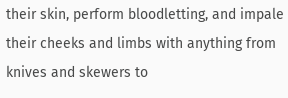their skin, perform bloodletting, and impale their cheeks and limbs with anything from knives and skewers to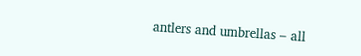antlers and umbrellas – all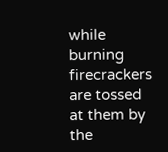while burning firecrackers are tossed at them by the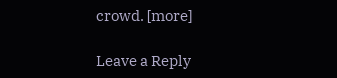crowd. [more]

Leave a Reply